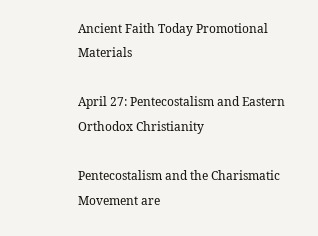Ancient Faith Today Promotional Materials

April 27: Pentecostalism and Eastern Orthodox Christianity

Pentecostalism and the Charismatic Movement are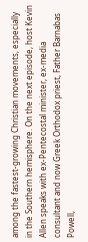among the fastest-growing Christian movements, especially in the Southern hemisphere. On the next episode, host Kevin Allen speaks with ex-Pentecostal minister, ex-media consultant and now Greek Orthodox priest, Father Barnabas Powell,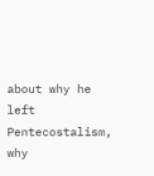about why he left Pentecostalism, why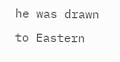he was drawn to Eastern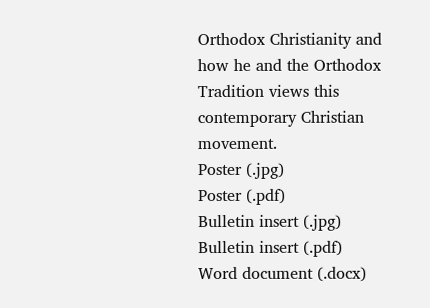Orthodox Christianity and how he and the Orthodox Tradition views this contemporary Christian movement.
Poster (.jpg)
Poster (.pdf)
Bulletin insert (.jpg)
Bulletin insert (.pdf)
Word document (.docx)